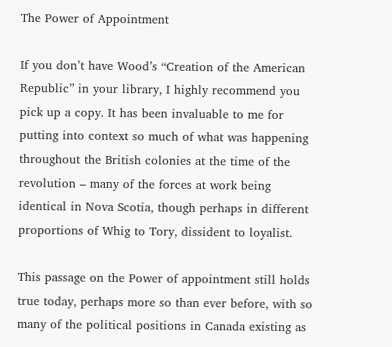The Power of Appointment

If you don’t have Wood’s “Creation of the American Republic” in your library, I highly recommend you pick up a copy. It has been invaluable to me for putting into context so much of what was happening throughout the British colonies at the time of the revolution – many of the forces at work being identical in Nova Scotia, though perhaps in different proportions of Whig to Tory, dissident to loyalist.

This passage on the Power of appointment still holds true today, perhaps more so than ever before, with so many of the political positions in Canada existing as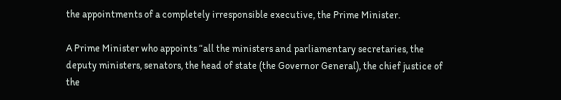the appointments of a completely irresponsible executive, the Prime Minister.

A Prime Minister who appoints “all the ministers and parliamentary secretaries, the deputy ministers, senators, the head of state (the Governor General), the chief justice of the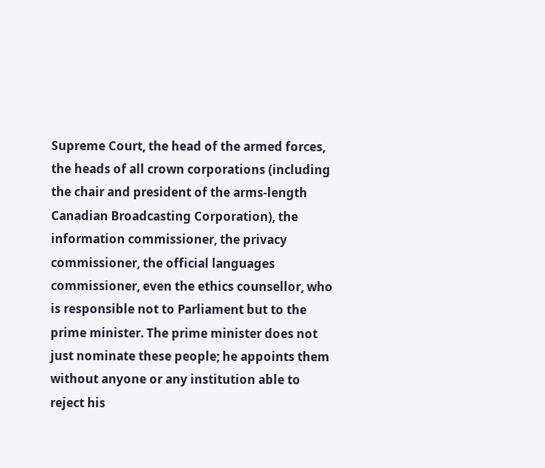Supreme Court, the head of the armed forces, the heads of all crown corporations (including the chair and president of the arms-length Canadian Broadcasting Corporation), the information commissioner, the privacy commissioner, the official languages commissioner, even the ethics counsellor, who is responsible not to Parliament but to the prime minister. The prime minister does not just nominate these people; he appoints them without anyone or any institution able to reject his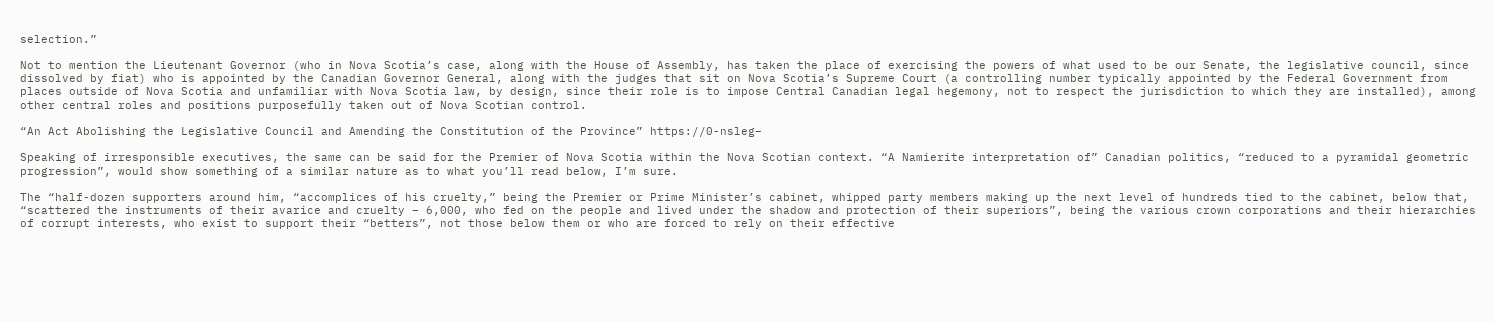selection.”

Not to mention the Lieutenant Governor (who in Nova Scotia’s case, along with the House of Assembly, has taken the place of exercising the powers of what used to be our Senate, the legislative council, since dissolved by fiat) who is appointed by the Canadian Governor General, along with the judges that sit on Nova Scotia’s Supreme Court (a controlling number typically appointed by the Federal Government from places outside of Nova Scotia and unfamiliar with Nova Scotia law, by design, since their role is to impose Central Canadian legal hegemony, not to respect the jurisdiction to which they are installed), among other central roles and positions purposefully taken out of Nova Scotian control.

“An Act Abolishing the Legislative Council and Amending the Constitution of the Province” https://0-nsleg–

Speaking of irresponsible executives, the same can be said for the Premier of Nova Scotia within the Nova Scotian context. “A Namierite interpretation of” Canadian politics, “reduced to a pyramidal geometric progression”, would show something of a similar nature as to what you’ll read below, I’m sure.

The “half-dozen supporters around him, “accomplices of his cruelty,” being the Premier or Prime Minister’s cabinet, whipped party members making up the next level of hundreds tied to the cabinet, below that, “scattered the instruments of their avarice and cruelty – 6,000, who fed on the people and lived under the shadow and protection of their superiors”, being the various crown corporations and their hierarchies of corrupt interests, who exist to support their “betters”, not those below them or who are forced to rely on their effective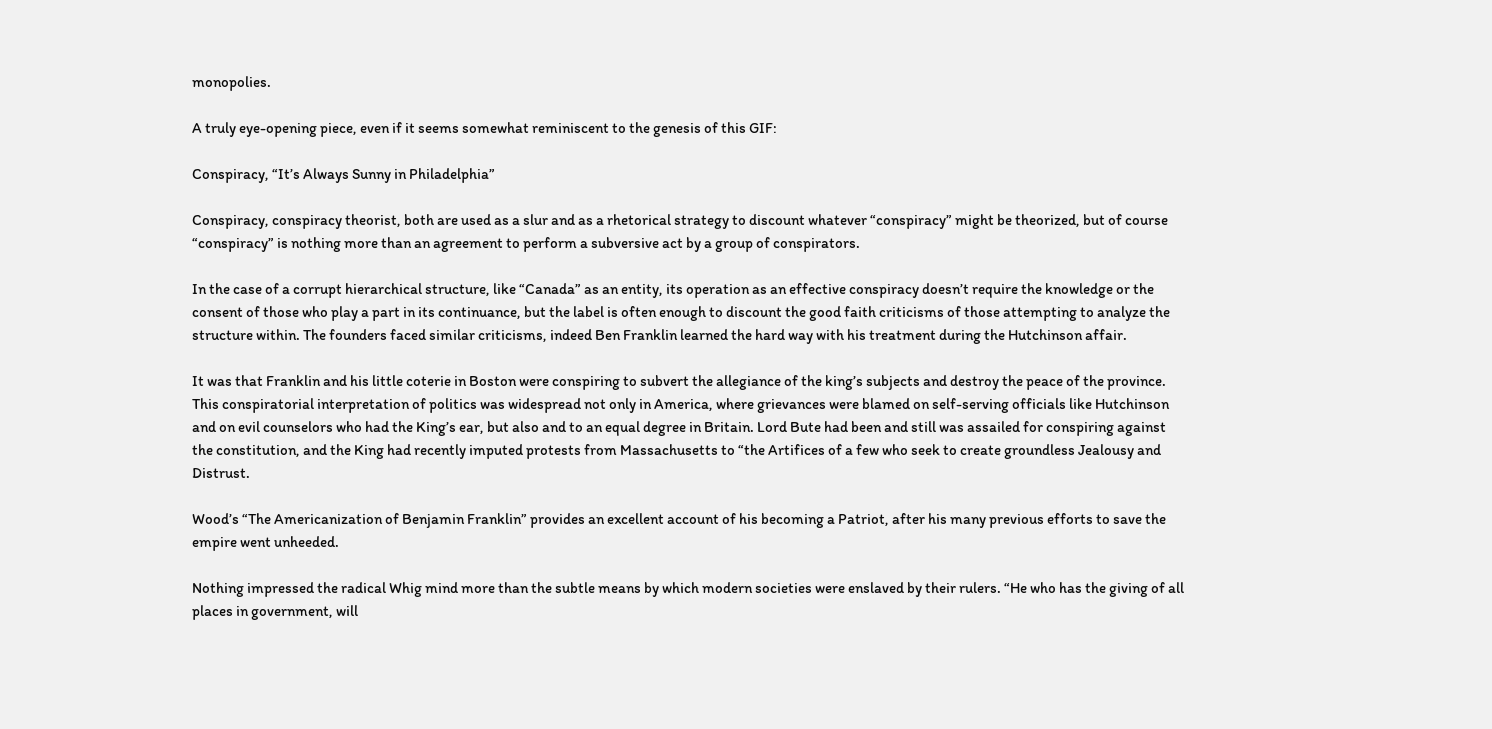monopolies.

A truly eye-opening piece, even if it seems somewhat reminiscent to the genesis of this GIF:

Conspiracy, “It’s Always Sunny in Philadelphia”

Conspiracy, conspiracy theorist, both are used as a slur and as a rhetorical strategy to discount whatever “conspiracy” might be theorized, but of course “conspiracy” is nothing more than an agreement to perform a subversive act by a group of conspirators.

In the case of a corrupt hierarchical structure, like “Canada” as an entity, its operation as an effective conspiracy doesn’t require the knowledge or the consent of those who play a part in its continuance, but the label is often enough to discount the good faith criticisms of those attempting to analyze the structure within. The founders faced similar criticisms, indeed Ben Franklin learned the hard way with his treatment during the Hutchinson affair.

It was that Franklin and his little coterie in Boston were conspiring to subvert the allegiance of the king’s subjects and destroy the peace of the province. This conspiratorial interpretation of politics was widespread not only in America, where grievances were blamed on self-serving officials like Hutchinson and on evil counselors who had the King’s ear, but also and to an equal degree in Britain. Lord Bute had been and still was assailed for conspiring against the constitution, and the King had recently imputed protests from Massachusetts to “the Artifices of a few who seek to create groundless Jealousy and Distrust.

Wood’s “The Americanization of Benjamin Franklin” provides an excellent account of his becoming a Patriot, after his many previous efforts to save the empire went unheeded.

Nothing impressed the radical Whig mind more than the subtle means by which modern societies were enslaved by their rulers. “He who has the giving of all places in government, will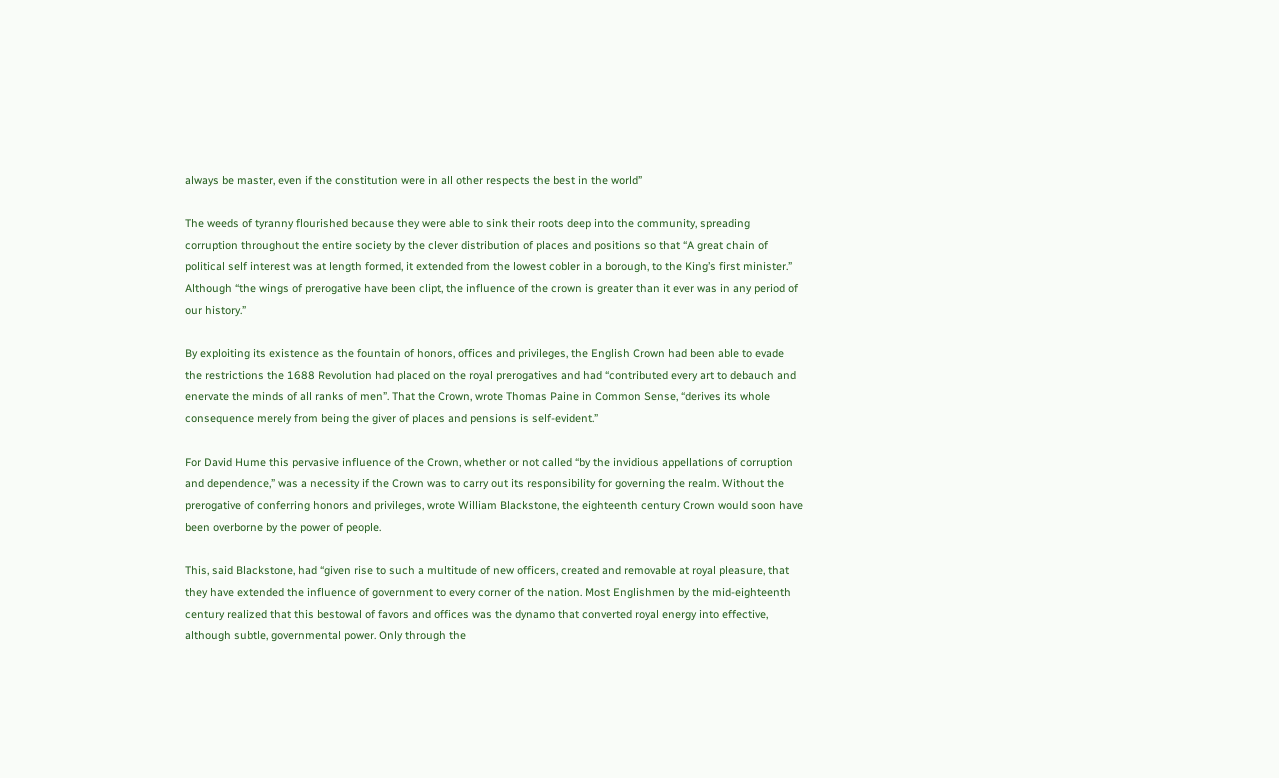always be master, even if the constitution were in all other respects the best in the world”

The weeds of tyranny flourished because they were able to sink their roots deep into the community, spreading corruption throughout the entire society by the clever distribution of places and positions so that “A great chain of political self interest was at length formed, it extended from the lowest cobler in a borough, to the King’s first minister.” Although “the wings of prerogative have been clipt, the influence of the crown is greater than it ever was in any period of our history.”

By exploiting its existence as the fountain of honors, offices and privileges, the English Crown had been able to evade the restrictions the 1688 Revolution had placed on the royal prerogatives and had “contributed every art to debauch and enervate the minds of all ranks of men”. That the Crown, wrote Thomas Paine in Common Sense, “derives its whole consequence merely from being the giver of places and pensions is self-evident.”

For David Hume this pervasive influence of the Crown, whether or not called “by the invidious appellations of corruption and dependence,” was a necessity if the Crown was to carry out its responsibility for governing the realm. Without the prerogative of conferring honors and privileges, wrote William Blackstone, the eighteenth century Crown would soon have been overborne by the power of people.

This, said Blackstone, had “given rise to such a multitude of new officers, created and removable at royal pleasure, that they have extended the influence of government to every corner of the nation. Most Englishmen by the mid-eighteenth century realized that this bestowal of favors and offices was the dynamo that converted royal energy into effective, although subtle, governmental power. Only through the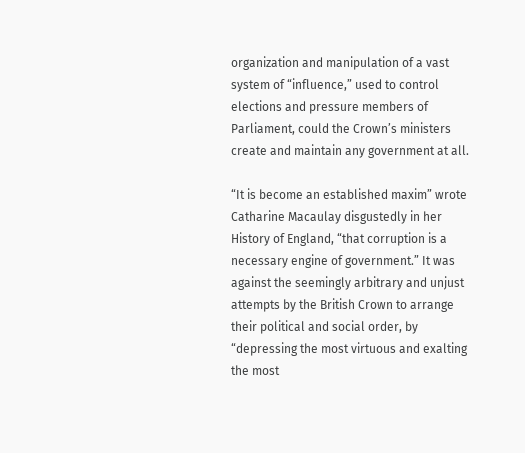organization and manipulation of a vast system of “influence,” used to control elections and pressure members of Parliament, could the Crown’s ministers create and maintain any government at all.

“It is become an established maxim” wrote Catharine Macaulay disgustedly in her History of England, “that corruption is a necessary engine of government.” It was against the seemingly arbitrary and unjust attempts by the British Crown to arrange their political and social order, by “depressing the most virtuous and exalting the most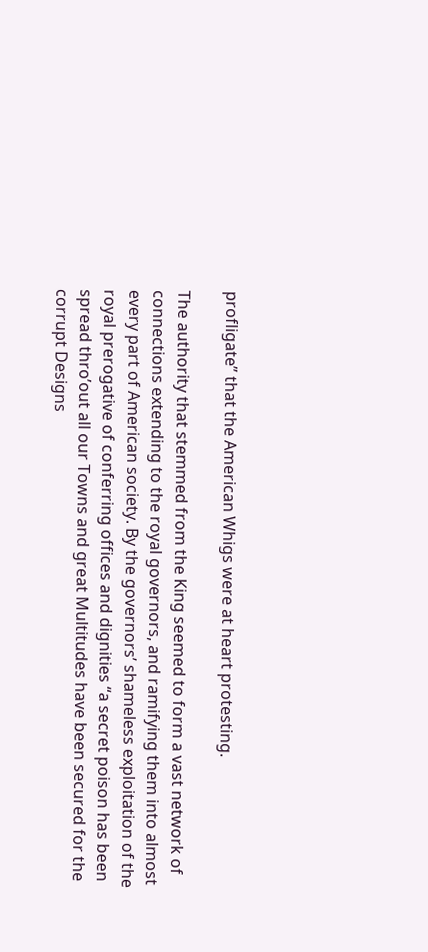profligate” that the American Whigs were at heart protesting.

The authority that stemmed from the King seemed to form a vast network of connections extending to the royal governors, and ramifying them into almost every part of American society. By the governors’ shameless exploitation of the royal prerogative of conferring offices and dignities “a secret poison has been spread thro’out all our Towns and great Multitudes have been secured for the corrupt Designs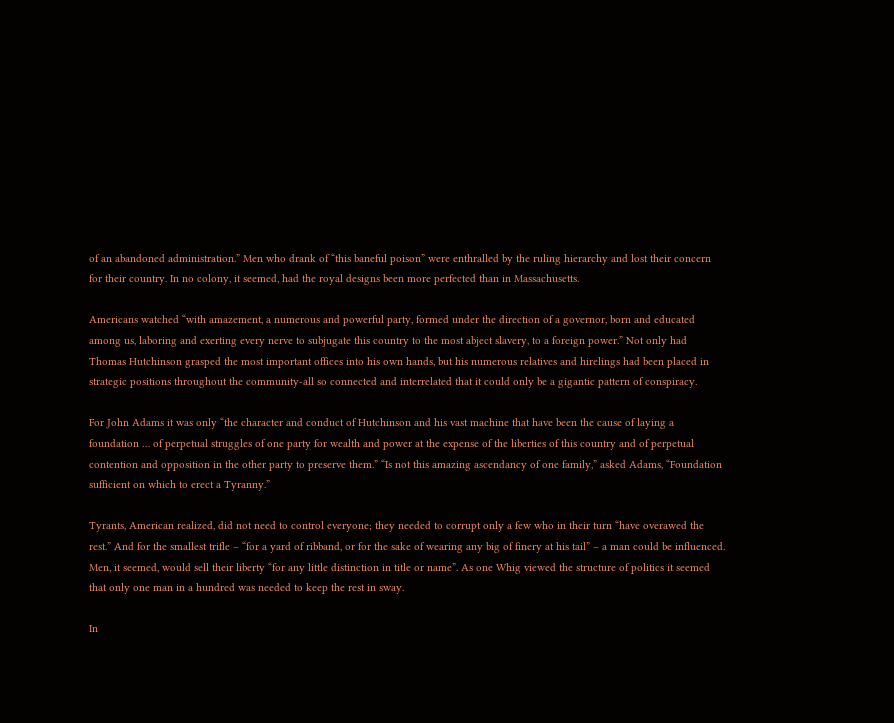of an abandoned administration.” Men who drank of “this baneful poison” were enthralled by the ruling hierarchy and lost their concern for their country. In no colony, it seemed, had the royal designs been more perfected than in Massachusetts.

Americans watched “with amazement, a numerous and powerful party, formed under the direction of a governor, born and educated among us, laboring and exerting every nerve to subjugate this country to the most abject slavery, to a foreign power.” Not only had Thomas Hutchinson grasped the most important offices into his own hands, but his numerous relatives and hirelings had been placed in strategic positions throughout the community-all so connected and interrelated that it could only be a gigantic pattern of conspiracy.

For John Adams it was only “the character and conduct of Hutchinson and his vast machine that have been the cause of laying a foundation … of perpetual struggles of one party for wealth and power at the expense of the liberties of this country and of perpetual contention and opposition in the other party to preserve them.” “Is not this amazing ascendancy of one family,” asked Adams, “Foundation sufficient on which to erect a Tyranny.”

Tyrants, American realized, did not need to control everyone; they needed to corrupt only a few who in their turn “have overawed the rest.” And for the smallest trifle – “for a yard of ribband, or for the sake of wearing any big of finery at his tail” – a man could be influenced. Men, it seemed, would sell their liberty “for any little distinction in title or name”. As one Whig viewed the structure of politics it seemed that only one man in a hundred was needed to keep the rest in sway.

In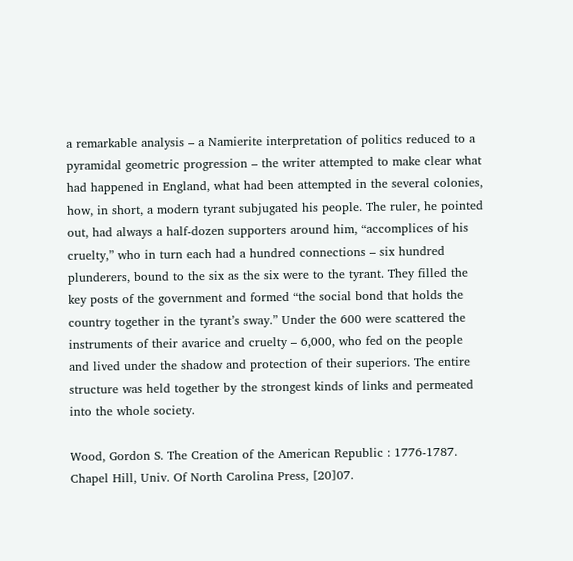a remarkable analysis – a Namierite interpretation of politics reduced to a pyramidal geometric progression – the writer attempted to make clear what had happened in England, what had been attempted in the several colonies, how, in short, a modern tyrant subjugated his people. The ruler, he pointed out, had always a half-dozen supporters around him, “accomplices of his cruelty,” who in turn each had a hundred connections – six hundred plunderers, bound to the six as the six were to the tyrant. They filled the key posts of the government and formed “the social bond that holds the country together in the tyrant’s sway.” Under the 600 were scattered the instruments of their avarice and cruelty – 6,000, who fed on the people and lived under the shadow and protection of their superiors. The entire structure was held together by the strongest kinds of links and permeated into the whole society.

Wood, Gordon S. The Creation of the American Republic : 1776-1787. Chapel Hill, Univ. Of North Carolina Press, [20]07.